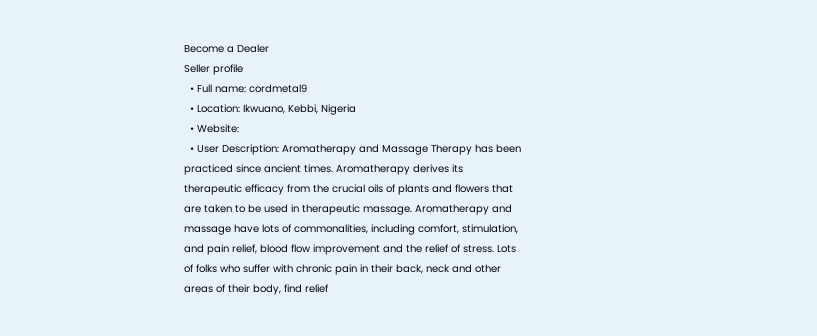Become a Dealer
Seller profile
  • Full name: cordmetal9
  • Location: Ikwuano, Kebbi, Nigeria
  • Website:
  • User Description: Aromatherapy and Massage Therapy has been practiced since ancient times. Aromatherapy derives its therapeutic efficacy from the crucial oils of plants and flowers that are taken to be used in therapeutic massage. Aromatherapy and massage have lots of commonalities, including comfort, stimulation, and pain relief, blood flow improvement and the relief of stress. Lots of folks who suffer with chronic pain in their back, neck and other areas of their body, find relief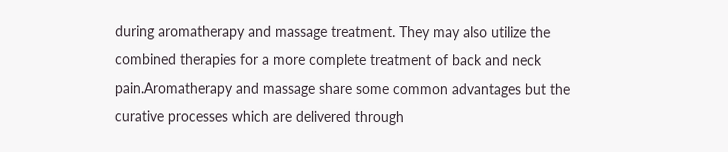during aromatherapy and massage treatment. They may also utilize the combined therapies for a more complete treatment of back and neck pain.Aromatherapy and massage share some common advantages but the curative processes which are delivered through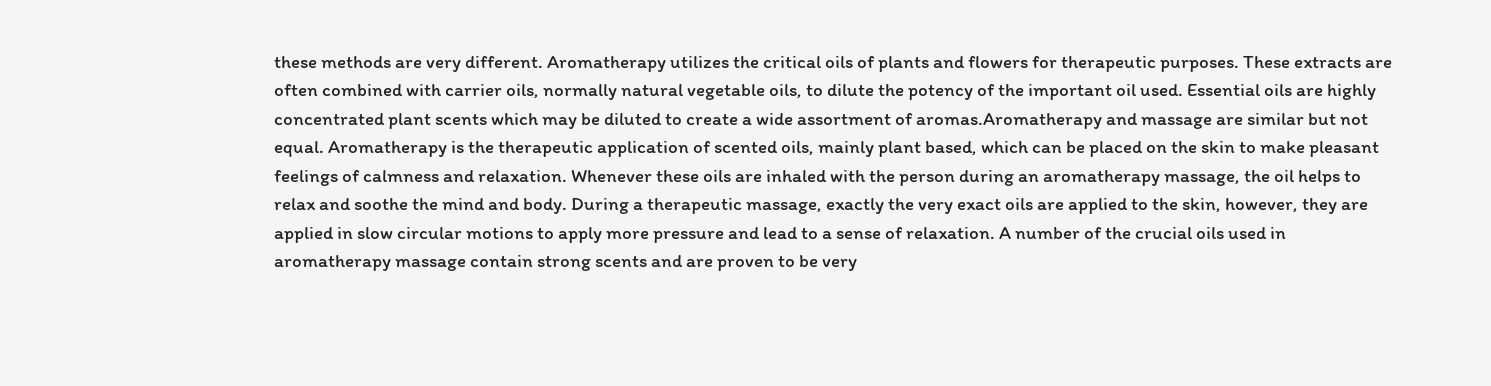these methods are very different. Aromatherapy utilizes the critical oils of plants and flowers for therapeutic purposes. These extracts are often combined with carrier oils, normally natural vegetable oils, to dilute the potency of the important oil used. Essential oils are highly concentrated plant scents which may be diluted to create a wide assortment of aromas.Aromatherapy and massage are similar but not equal. Aromatherapy is the therapeutic application of scented oils, mainly plant based, which can be placed on the skin to make pleasant feelings of calmness and relaxation. Whenever these oils are inhaled with the person during an aromatherapy massage, the oil helps to relax and soothe the mind and body. During a therapeutic massage, exactly the very exact oils are applied to the skin, however, they are applied in slow circular motions to apply more pressure and lead to a sense of relaxation. A number of the crucial oils used in aromatherapy massage contain strong scents and are proven to be very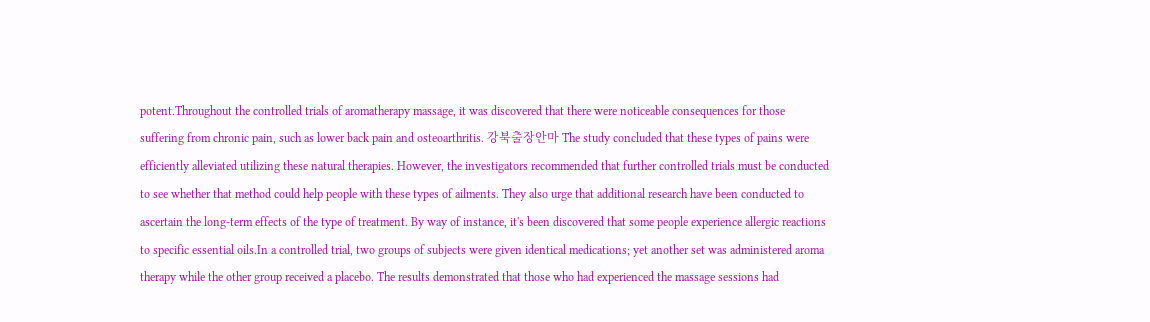potent.Throughout the controlled trials of aromatherapy massage, it was discovered that there were noticeable consequences for those suffering from chronic pain, such as lower back pain and osteoarthritis. 강북출장안마 The study concluded that these types of pains were efficiently alleviated utilizing these natural therapies. However, the investigators recommended that further controlled trials must be conducted to see whether that method could help people with these types of ailments. They also urge that additional research have been conducted to ascertain the long-term effects of the type of treatment. By way of instance, it's been discovered that some people experience allergic reactions to specific essential oils.In a controlled trial, two groups of subjects were given identical medications; yet another set was administered aroma therapy while the other group received a placebo. The results demonstrated that those who had experienced the massage sessions had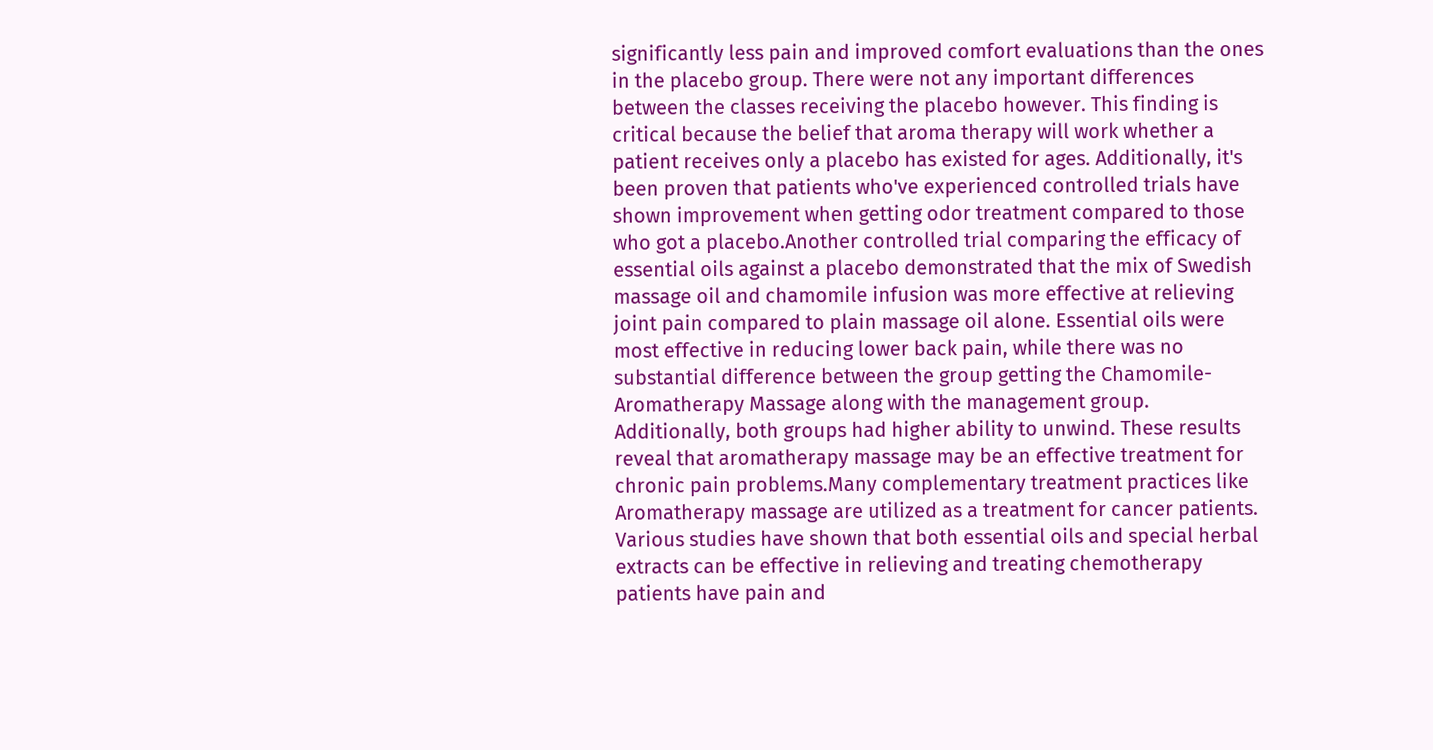significantly less pain and improved comfort evaluations than the ones in the placebo group. There were not any important differences between the classes receiving the placebo however. This finding is critical because the belief that aroma therapy will work whether a patient receives only a placebo has existed for ages. Additionally, it's been proven that patients who've experienced controlled trials have shown improvement when getting odor treatment compared to those who got a placebo.Another controlled trial comparing the efficacy of essential oils against a placebo demonstrated that the mix of Swedish massage oil and chamomile infusion was more effective at relieving joint pain compared to plain massage oil alone. Essential oils were most effective in reducing lower back pain, while there was no substantial difference between the group getting the Chamomile-Aromatherapy Massage along with the management group. Additionally, both groups had higher ability to unwind. These results reveal that aromatherapy massage may be an effective treatment for chronic pain problems.Many complementary treatment practices like Aromatherapy massage are utilized as a treatment for cancer patients. Various studies have shown that both essential oils and special herbal extracts can be effective in relieving and treating chemotherapy patients have pain and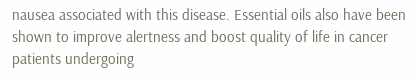nausea associated with this disease. Essential oils also have been shown to improve alertness and boost quality of life in cancer patients undergoing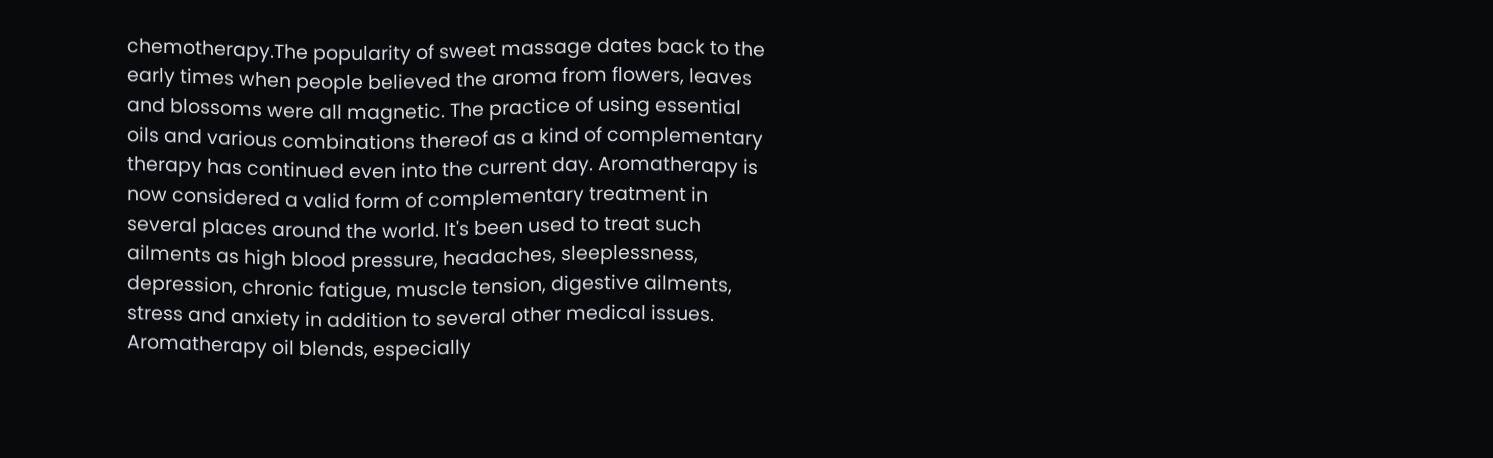chemotherapy.The popularity of sweet massage dates back to the early times when people believed the aroma from flowers, leaves and blossoms were all magnetic. The practice of using essential oils and various combinations thereof as a kind of complementary therapy has continued even into the current day. Aromatherapy is now considered a valid form of complementary treatment in several places around the world. It's been used to treat such ailments as high blood pressure, headaches, sleeplessness, depression, chronic fatigue, muscle tension, digestive ailments, stress and anxiety in addition to several other medical issues. Aromatherapy oil blends, especially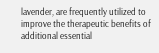lavender, are frequently utilized to improve the therapeutic benefits of additional essential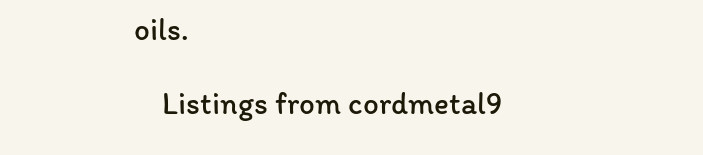oils.

    Listings from cordmetal9